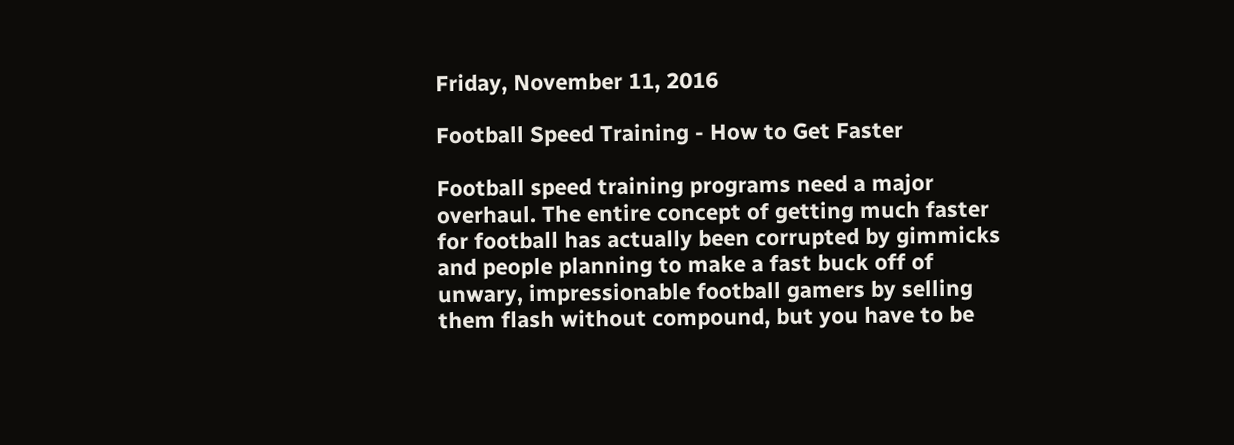Friday, November 11, 2016

Football Speed Training - How to Get Faster

Football speed training programs need a major overhaul. The entire concept of getting much faster for football has actually been corrupted by gimmicks and people planning to make a fast buck off of unwary, impressionable football gamers by selling them flash without compound, but you have to be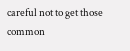careful not to get those common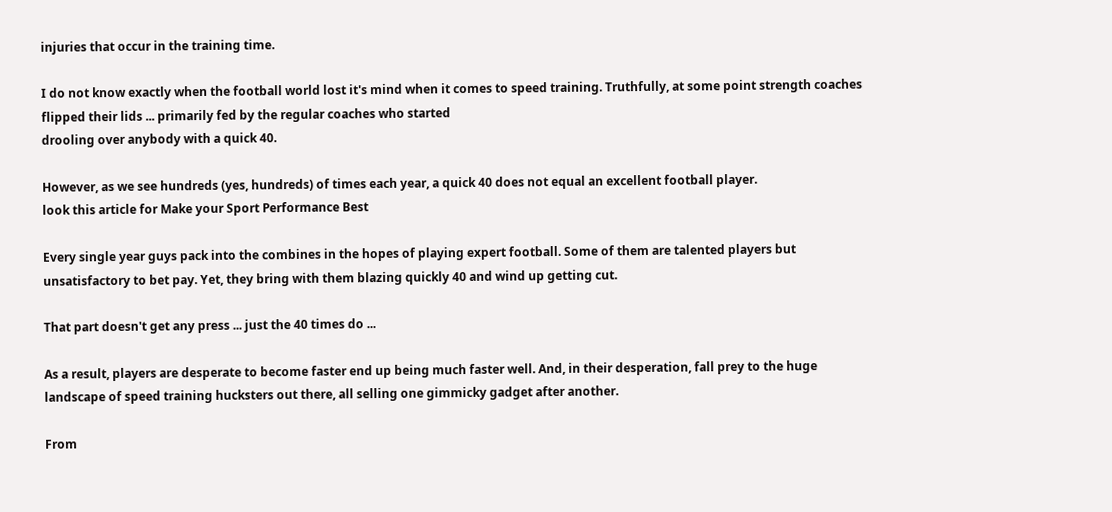injuries that occur in the training time.

I do not know exactly when the football world lost it's mind when it comes to speed training. Truthfully, at some point strength coaches flipped their lids ... primarily fed by the regular coaches who started
drooling over anybody with a quick 40.

However, as we see hundreds (yes, hundreds) of times each year, a quick 40 does not equal an excellent football player.
look this article for Make your Sport Performance Best

Every single year guys pack into the combines in the hopes of playing expert football. Some of them are talented players but unsatisfactory to bet pay. Yet, they bring with them blazing quickly 40 and wind up getting cut.

That part doesn't get any press ... just the 40 times do ...

As a result, players are desperate to become faster end up being much faster well. And, in their desperation, fall prey to the huge landscape of speed training hucksters out there, all selling one gimmicky gadget after another.

From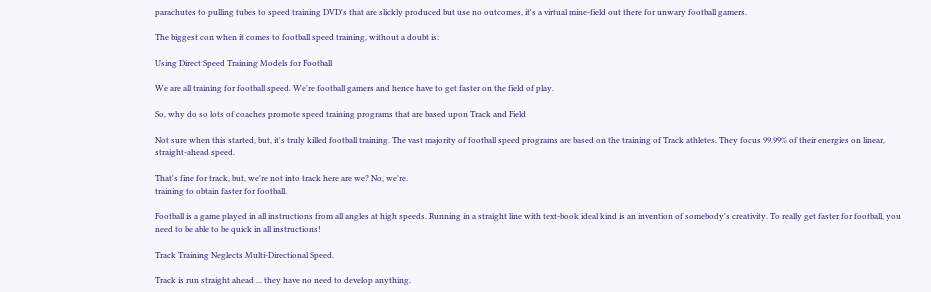parachutes to pulling tubes to speed training DVD's that are slickly produced but use no outcomes, it's a virtual mine-field out there for unwary football gamers.

The biggest con when it comes to football speed training, without a doubt is:

Using Direct Speed Training Models for Football

We are all training for football speed. We're football gamers and hence have to get faster on the field of play.

So, why do so lots of coaches promote speed training programs that are based upon Track and Field

Not sure when this started, but, it's truly killed football training. The vast majority of football speed programs are based on the training of Track athletes. They focus 99.99% of their energies on linear,
straight-ahead speed.

That's fine for track, but, we're not into track here are we? No, we're.
training to obtain faster for football.

Football is a game played in all instructions from all angles at high speeds. Running in a straight line with text-book ideal kind is an invention of somebody's creativity. To really get faster for football, you need to be able to be quick in all instructions!

Track Training Neglects Multi-Directional Speed.

Track is run straight ahead ... they have no need to develop anything.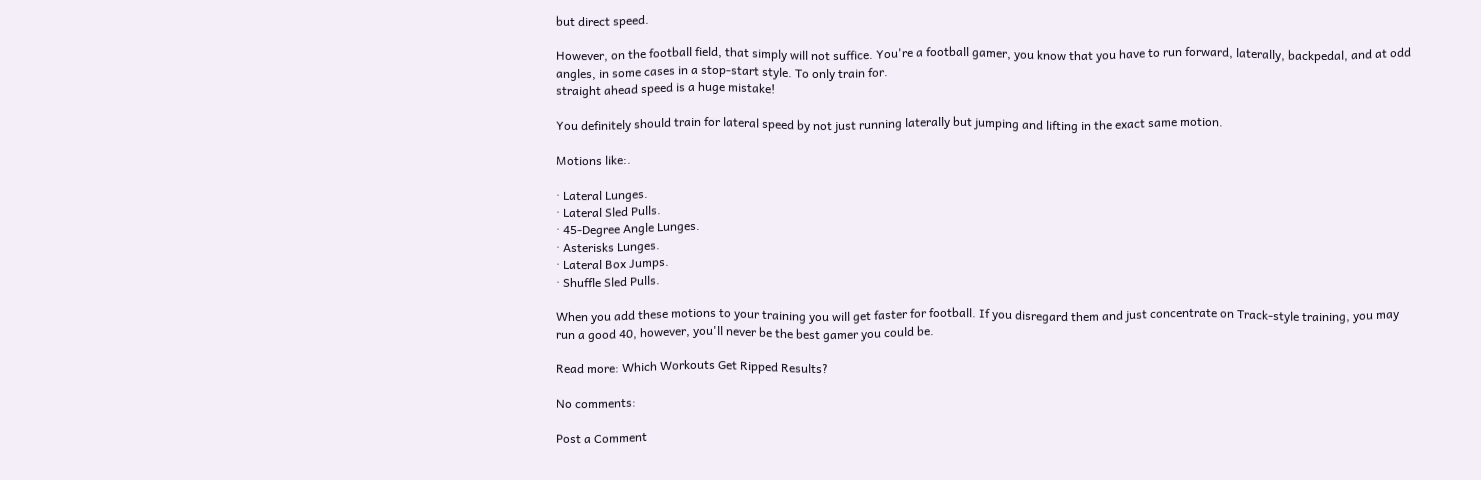but direct speed.

However, on the football field, that simply will not suffice. You're a football gamer, you know that you have to run forward, laterally, backpedal, and at odd angles, in some cases in a stop-start style. To only train for.
straight ahead speed is a huge mistake!

You definitely should train for lateral speed by not just running laterally but jumping and lifting in the exact same motion.

Motions like:.

· Lateral Lunges.
· Lateral Sled Pulls.
· 45-Degree Angle Lunges.
· Asterisks Lunges.
· Lateral Box Jumps.
· Shuffle Sled Pulls.

When you add these motions to your training you will get faster for football. If you disregard them and just concentrate on Track-style training, you may run a good 40, however, you'll never be the best gamer you could be.

Read more: Which Workouts Get Ripped Results?

No comments:

Post a Comment